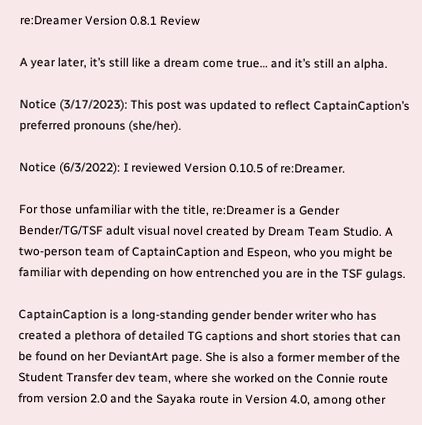re:Dreamer Version 0.8.1 Review

A year later, it’s still like a dream come true… and it’s still an alpha.

Notice (3/17/2023): This post was updated to reflect CaptainCaption’s preferred pronouns (she/her).

Notice (6/3/2022): I reviewed Version 0.10.5 of re:Dreamer.

For those unfamiliar with the title, re:Dreamer is a Gender Bender/TG/TSF adult visual novel created by Dream Team Studio. A two-person team of CaptainCaption and Espeon, who you might be familiar with depending on how entrenched you are in the TSF gulags.

CaptainCaption is a long-standing gender bender writer who has created a plethora of detailed TG captions and short stories that can be found on her DeviantArt page. She is also a former member of the Student Transfer dev team, where she worked on the Connie route from version 2.0 and the Sayaka route in Version 4.0, among other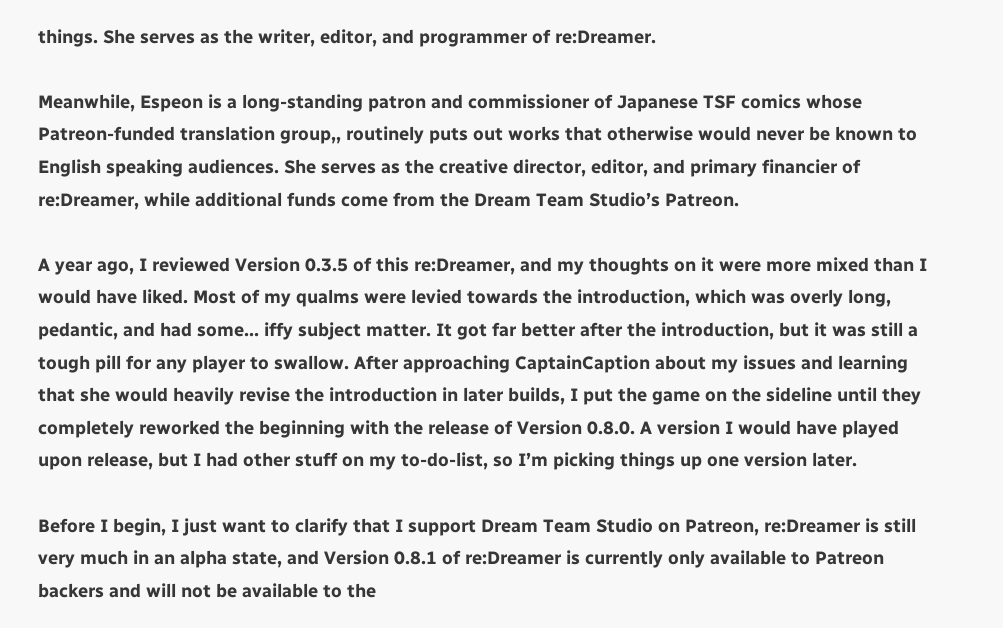things. She serves as the writer, editor, and programmer of re:Dreamer.

Meanwhile, Espeon is a long-standing patron and commissioner of Japanese TSF comics whose Patreon-funded translation group,, routinely puts out works that otherwise would never be known to English speaking audiences. She serves as the creative director, editor, and primary financier of re:Dreamer, while additional funds come from the Dream Team Studio’s Patreon.

A year ago, I reviewed Version 0.3.5 of this re:Dreamer, and my thoughts on it were more mixed than I would have liked. Most of my qualms were levied towards the introduction, which was overly long, pedantic, and had some… iffy subject matter. It got far better after the introduction, but it was still a tough pill for any player to swallow. After approaching CaptainCaption about my issues and learning that she would heavily revise the introduction in later builds, I put the game on the sideline until they completely reworked the beginning with the release of Version 0.8.0. A version I would have played upon release, but I had other stuff on my to-do-list, so I’m picking things up one version later.

Before I begin, I just want to clarify that I support Dream Team Studio on Patreon, re:Dreamer is still very much in an alpha state, and Version 0.8.1 of re:Dreamer is currently only available to Patreon backers and will not be available to the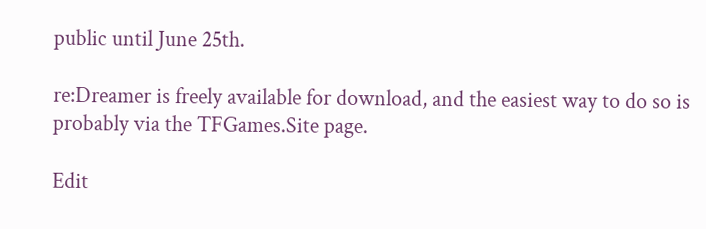public until June 25th.

re:Dreamer is freely available for download, and the easiest way to do so is probably via the TFGames.Site page.

Edit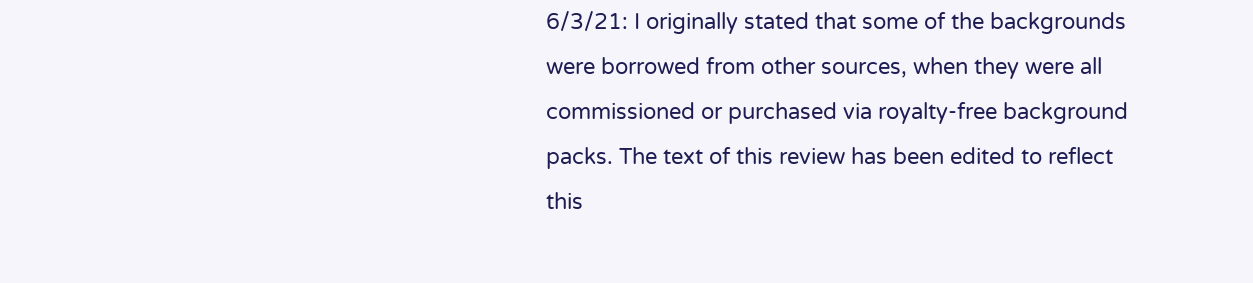6/3/21: I originally stated that some of the backgrounds were borrowed from other sources, when they were all commissioned or purchased via royalty-free background packs. The text of this review has been edited to reflect this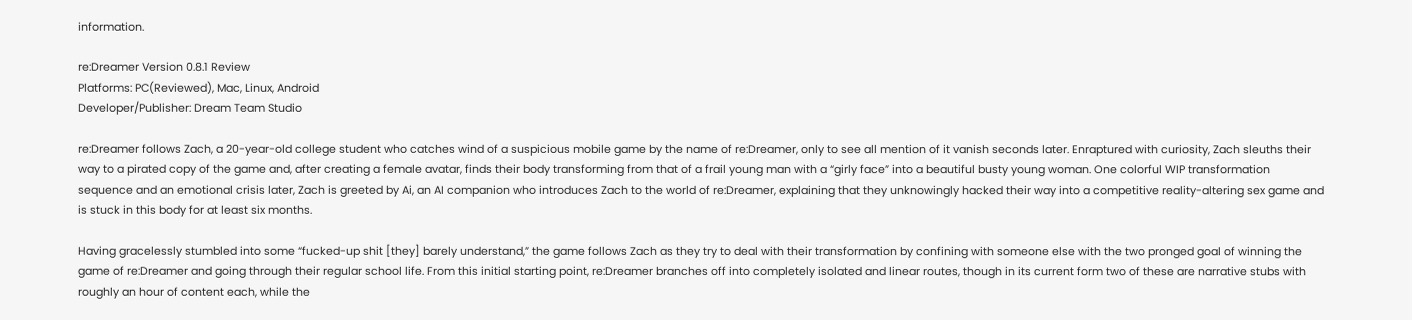information.

re:Dreamer Version 0.8.1 Review
Platforms: PC(Reviewed), Mac, Linux, Android
Developer/Publisher: Dream Team Studio

re:Dreamer follows Zach, a 20-year-old college student who catches wind of a suspicious mobile game by the name of re:Dreamer, only to see all mention of it vanish seconds later. Enraptured with curiosity, Zach sleuths their way to a pirated copy of the game and, after creating a female avatar, finds their body transforming from that of a frail young man with a “girly face” into a beautiful busty young woman. One colorful WIP transformation sequence and an emotional crisis later, Zach is greeted by Ai, an AI companion who introduces Zach to the world of re:Dreamer, explaining that they unknowingly hacked their way into a competitive reality-altering sex game and is stuck in this body for at least six months.

Having gracelessly stumbled into some “fucked-up shit [they] barely understand,” the game follows Zach as they try to deal with their transformation by confining with someone else with the two pronged goal of winning the game of re:Dreamer and going through their regular school life. From this initial starting point, re:Dreamer branches off into completely isolated and linear routes, though in its current form two of these are narrative stubs with roughly an hour of content each, while the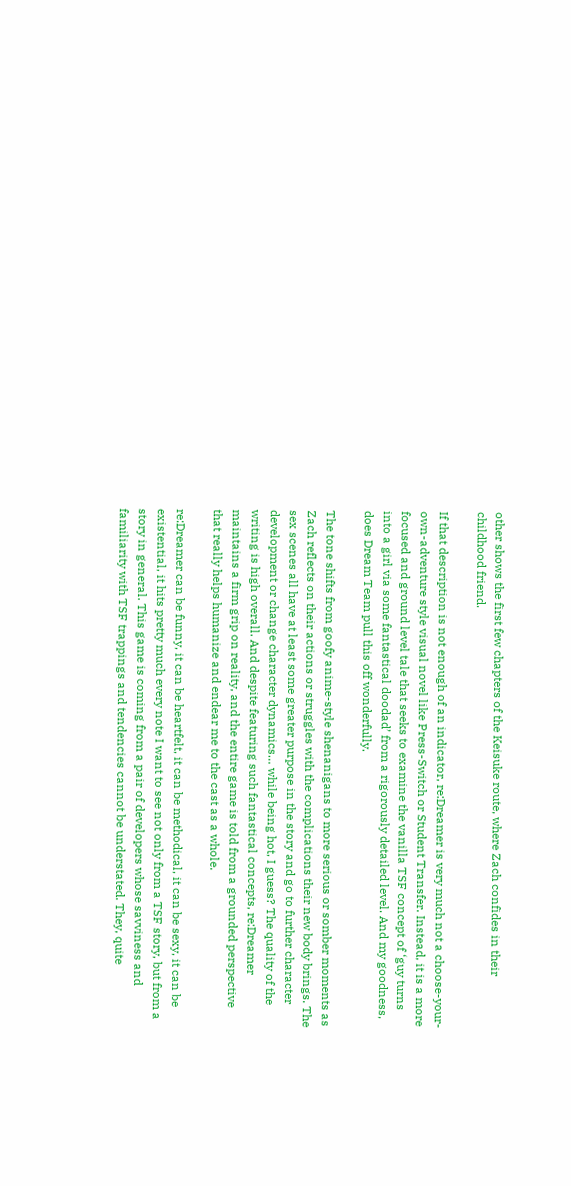other shows the first few chapters of the Keisuke route, where Zach confides in their childhood friend.

If that description is not enough of an indicator, re:Dreamer is very much not a choose-your-own-adventure style visual novel like Press-Switch or Student Transfer. Instead, it is a more focused and ground level tale that seeks to examine the vanilla TSF concept of ‘guy turns into a girl via some fantastical doodad’ from a rigorously detailed level. And my goodness, does Dream Team pull this off wonderfully.

The tone shifts from goofy anime-style shenanigans to more serious or somber moments as Zach reflects on their actions or struggles with the complications their new body brings. The sex scenes all have at least some greater purpose in the story and go to further character development or change character dynamics… while being hot, I guess? The quality of the writing is high overall. And despite featuring such fantastical concepts, re:Dreamer maintains a firm grip on reality, and the entire game is told from a grounded perspective that really helps humanize and endear me to the cast as a whole.

re:Dreamer can be funny, it can be heartfelt, it can be methodical, it can be sexy, it can be existential, it hits pretty much every note I want to see not only from a TSF story, but from a story in general. This game is coming from a pair of developers whose savviness and familiarity with TSF trappings and tendencies cannot be understated. They, quite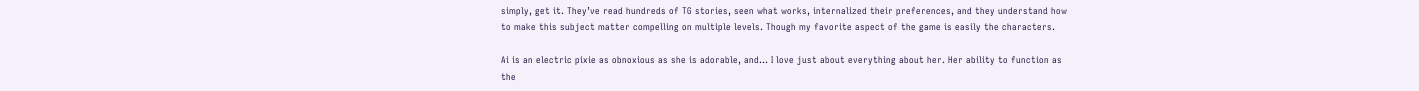simply, get it. They’ve read hundreds of TG stories, seen what works, internalized their preferences, and they understand how to make this subject matter compelling on multiple levels. Though my favorite aspect of the game is easily the characters.

Ai is an electric pixie as obnoxious as she is adorable, and… I love just about everything about her. Her ability to function as the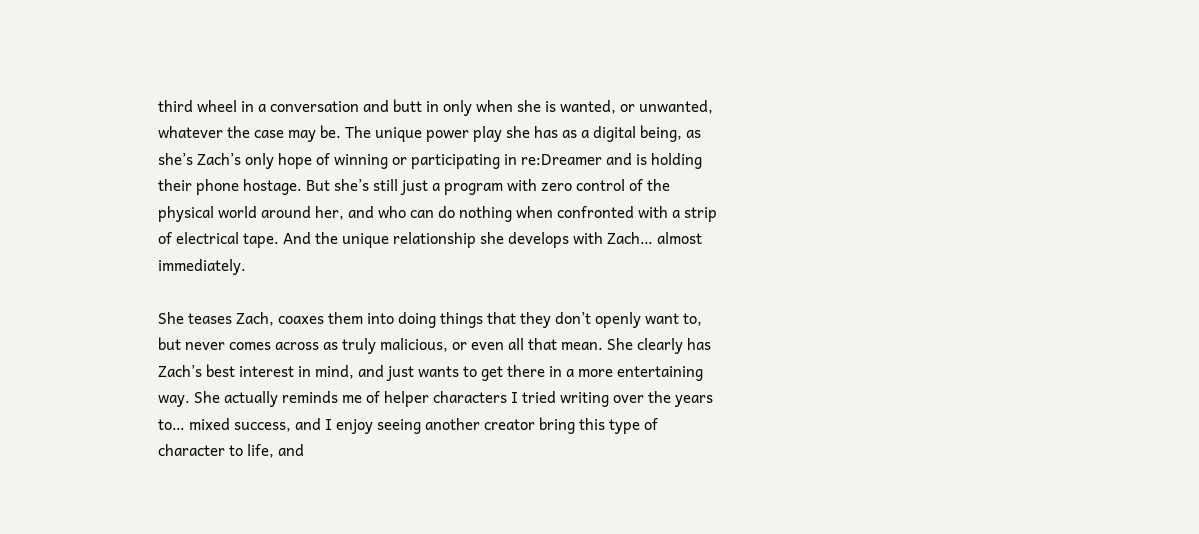third wheel in a conversation and butt in only when she is wanted, or unwanted, whatever the case may be. The unique power play she has as a digital being, as she’s Zach’s only hope of winning or participating in re:Dreamer and is holding their phone hostage. But she’s still just a program with zero control of the physical world around her, and who can do nothing when confronted with a strip of electrical tape. And the unique relationship she develops with Zach… almost immediately.

She teases Zach, coaxes them into doing things that they don’t openly want to, but never comes across as truly malicious, or even all that mean. She clearly has Zach’s best interest in mind, and just wants to get there in a more entertaining way. She actually reminds me of helper characters I tried writing over the years to… mixed success, and I enjoy seeing another creator bring this type of character to life, and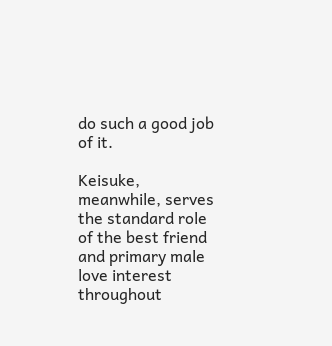do such a good job of it.

Keisuke, meanwhile, serves the standard role of the best friend and primary male love interest throughout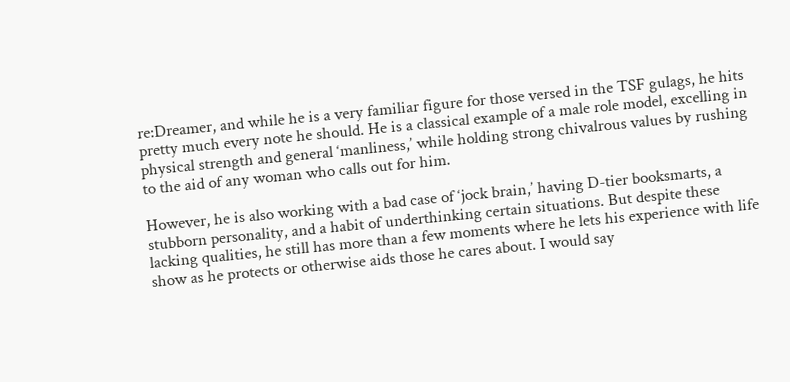re:Dreamer, and while he is a very familiar figure for those versed in the TSF gulags, he hits pretty much every note he should. He is a classical example of a male role model, excelling in physical strength and general ‘manliness,’ while holding strong chivalrous values by rushing to the aid of any woman who calls out for him.

However, he is also working with a bad case of ‘jock brain,’ having D-tier booksmarts, a stubborn personality, and a habit of underthinking certain situations. But despite these lacking qualities, he still has more than a few moments where he lets his experience with life show as he protects or otherwise aids those he cares about. I would say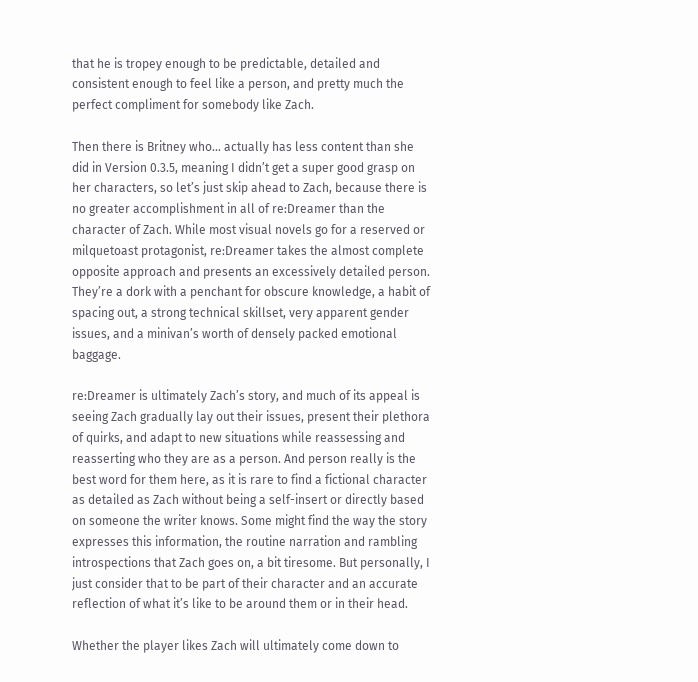that he is tropey enough to be predictable, detailed and consistent enough to feel like a person, and pretty much the perfect compliment for somebody like Zach.

Then there is Britney who… actually has less content than she did in Version 0.3.5, meaning I didn’t get a super good grasp on her characters, so let’s just skip ahead to Zach, because there is no greater accomplishment in all of re:Dreamer than the character of Zach. While most visual novels go for a reserved or milquetoast protagonist, re:Dreamer takes the almost complete opposite approach and presents an excessively detailed person. They’re a dork with a penchant for obscure knowledge, a habit of spacing out, a strong technical skillset, very apparent gender issues, and a minivan’s worth of densely packed emotional baggage.

re:Dreamer is ultimately Zach’s story, and much of its appeal is seeing Zach gradually lay out their issues, present their plethora of quirks, and adapt to new situations while reassessing and reasserting who they are as a person. And person really is the best word for them here, as it is rare to find a fictional character as detailed as Zach without being a self-insert or directly based on someone the writer knows. Some might find the way the story expresses this information, the routine narration and rambling introspections that Zach goes on, a bit tiresome. But personally, I just consider that to be part of their character and an accurate reflection of what it’s like to be around them or in their head.

Whether the player likes Zach will ultimately come down to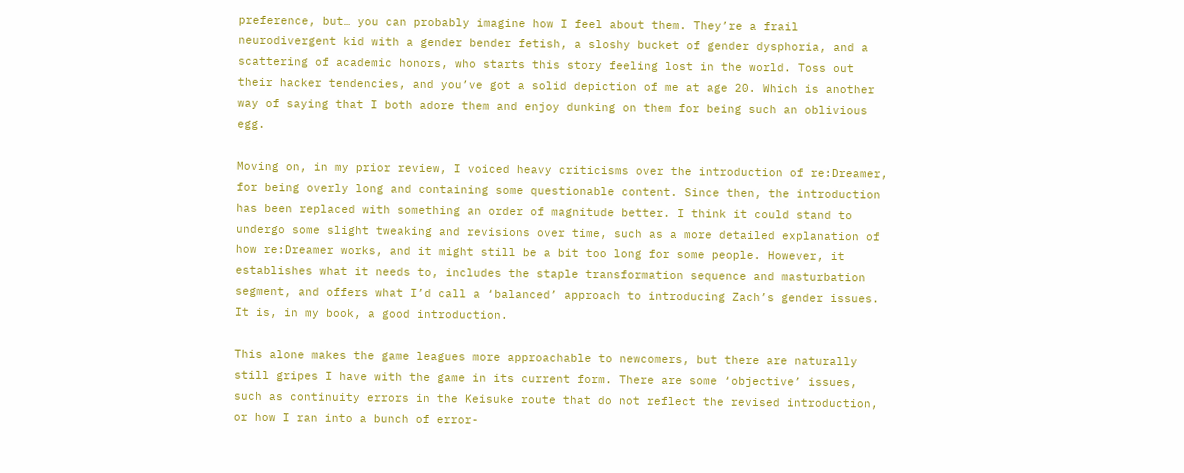preference, but… you can probably imagine how I feel about them. They’re a frail neurodivergent kid with a gender bender fetish, a sloshy bucket of gender dysphoria, and a scattering of academic honors, who starts this story feeling lost in the world. Toss out their hacker tendencies, and you’ve got a solid depiction of me at age 20. Which is another way of saying that I both adore them and enjoy dunking on them for being such an oblivious egg.

Moving on, in my prior review, I voiced heavy criticisms over the introduction of re:Dreamer, for being overly long and containing some questionable content. Since then, the introduction has been replaced with something an order of magnitude better. I think it could stand to undergo some slight tweaking and revisions over time, such as a more detailed explanation of how re:Dreamer works, and it might still be a bit too long for some people. However, it establishes what it needs to, includes the staple transformation sequence and masturbation segment, and offers what I’d call a ‘balanced’ approach to introducing Zach’s gender issues. It is, in my book, a good introduction.

This alone makes the game leagues more approachable to newcomers, but there are naturally still gripes I have with the game in its current form. There are some ‘objective’ issues, such as continuity errors in the Keisuke route that do not reflect the revised introduction, or how I ran into a bunch of error-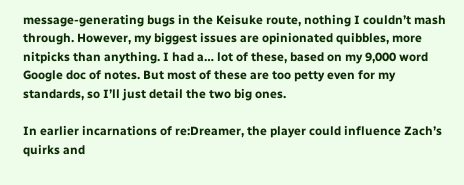message-generating bugs in the Keisuke route, nothing I couldn’t mash through. However, my biggest issues are opinionated quibbles, more nitpicks than anything. I had a… lot of these, based on my 9,000 word Google doc of notes. But most of these are too petty even for my standards, so I’ll just detail the two big ones.

In earlier incarnations of re:Dreamer, the player could influence Zach’s quirks and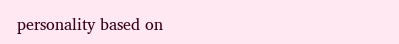personality based on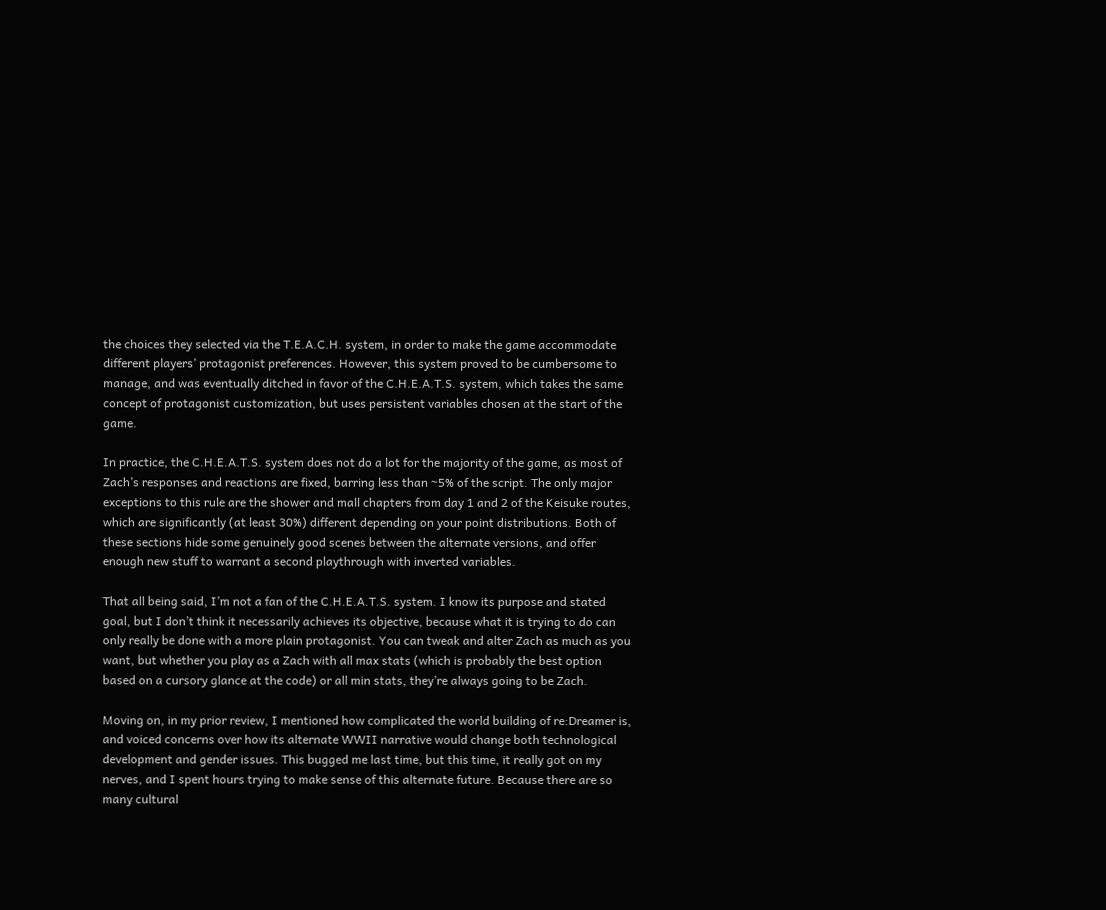the choices they selected via the T.E.A.C.H. system, in order to make the game accommodate different players’ protagonist preferences. However, this system proved to be cumbersome to manage, and was eventually ditched in favor of the C.H.E.A.T.S. system, which takes the same concept of protagonist customization, but uses persistent variables chosen at the start of the game.

In practice, the C.H.E.A.T.S. system does not do a lot for the majority of the game, as most of Zach’s responses and reactions are fixed, barring less than ~5% of the script. The only major exceptions to this rule are the shower and mall chapters from day 1 and 2 of the Keisuke routes, which are significantly (at least 30%) different depending on your point distributions. Both of these sections hide some genuinely good scenes between the alternate versions, and offer enough new stuff to warrant a second playthrough with inverted variables.

That all being said, I’m not a fan of the C.H.E.A.T.S. system. I know its purpose and stated goal, but I don’t think it necessarily achieves its objective, because what it is trying to do can only really be done with a more plain protagonist. You can tweak and alter Zach as much as you want, but whether you play as a Zach with all max stats (which is probably the best option based on a cursory glance at the code) or all min stats, they’re always going to be Zach.

Moving on, in my prior review, I mentioned how complicated the world building of re:Dreamer is, and voiced concerns over how its alternate WWII narrative would change both technological development and gender issues. This bugged me last time, but this time, it really got on my nerves, and I spent hours trying to make sense of this alternate future. Because there are so many cultural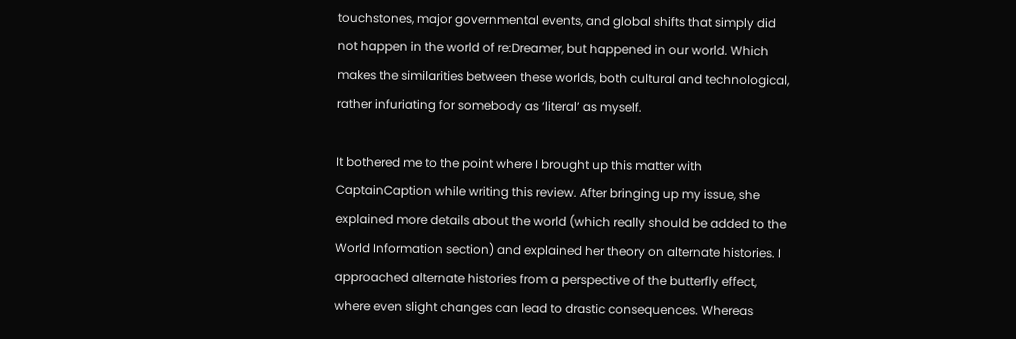touchstones, major governmental events, and global shifts that simply did not happen in the world of re:Dreamer, but happened in our world. Which makes the similarities between these worlds, both cultural and technological, rather infuriating for somebody as ‘literal’ as myself.

It bothered me to the point where I brought up this matter with CaptainCaption while writing this review. After bringing up my issue, she explained more details about the world (which really should be added to the World Information section) and explained her theory on alternate histories. I approached alternate histories from a perspective of the butterfly effect, where even slight changes can lead to drastic consequences. Whereas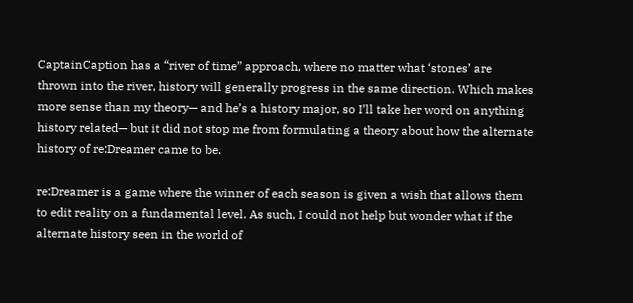CaptainCaption has a “river of time” approach, where no matter what ‘stones’ are thrown into the river, history will generally progress in the same direction. Which makes more sense than my theory— and he’s a history major, so I’ll take her word on anything history related— but it did not stop me from formulating a theory about how the alternate history of re:Dreamer came to be.

re:Dreamer is a game where the winner of each season is given a wish that allows them to edit reality on a fundamental level. As such, I could not help but wonder what if the alternate history seen in the world of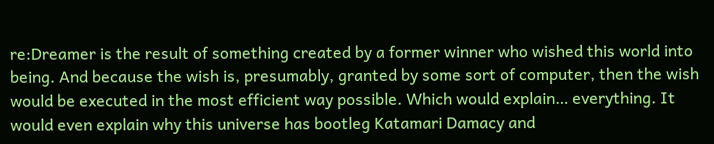re:Dreamer is the result of something created by a former winner who wished this world into being. And because the wish is, presumably, granted by some sort of computer, then the wish would be executed in the most efficient way possible. Which would explain… everything. It would even explain why this universe has bootleg Katamari Damacy and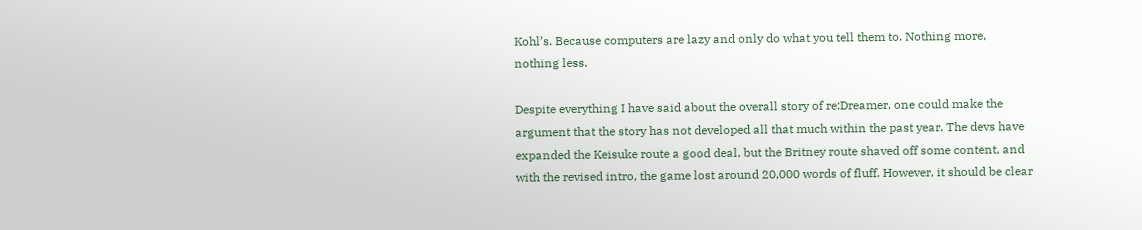Kohl’s. Because computers are lazy and only do what you tell them to. Nothing more, nothing less.

Despite everything I have said about the overall story of re:Dreamer, one could make the argument that the story has not developed all that much within the past year. The devs have expanded the Keisuke route a good deal, but the Britney route shaved off some content, and with the revised intro, the game lost around 20,000 words of fluff. However, it should be clear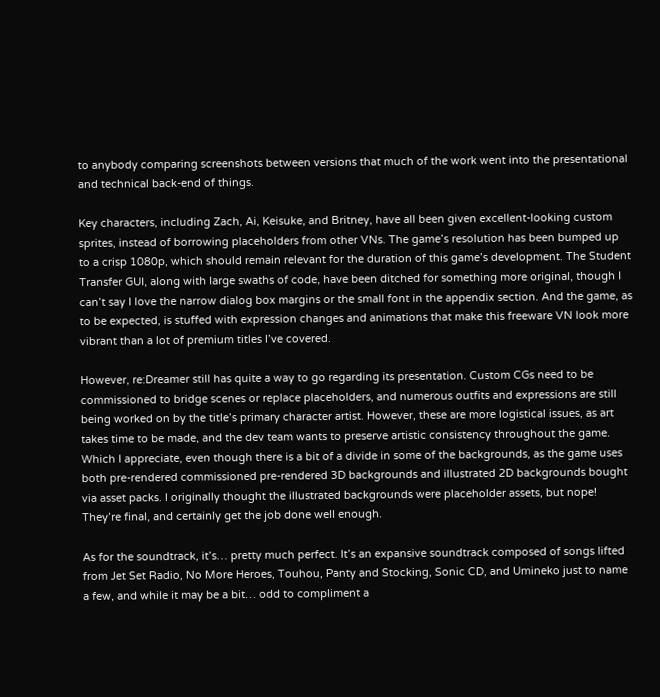to anybody comparing screenshots between versions that much of the work went into the presentational and technical back-end of things.

Key characters, including Zach, Ai, Keisuke, and Britney, have all been given excellent-looking custom sprites, instead of borrowing placeholders from other VNs. The game’s resolution has been bumped up to a crisp 1080p, which should remain relevant for the duration of this game’s development. The Student Transfer GUI, along with large swaths of code, have been ditched for something more original, though I can’t say I love the narrow dialog box margins or the small font in the appendix section. And the game, as to be expected, is stuffed with expression changes and animations that make this freeware VN look more vibrant than a lot of premium titles I’ve covered.

However, re:Dreamer still has quite a way to go regarding its presentation. Custom CGs need to be commissioned to bridge scenes or replace placeholders, and numerous outfits and expressions are still being worked on by the title’s primary character artist. However, these are more logistical issues, as art takes time to be made, and the dev team wants to preserve artistic consistency throughout the game. Which I appreciate, even though there is a bit of a divide in some of the backgrounds, as the game uses both pre-rendered commissioned pre-rendered 3D backgrounds and illustrated 2D backgrounds bought via asset packs. I originally thought the illustrated backgrounds were placeholder assets, but nope! They’re final, and certainly get the job done well enough.

As for the soundtrack, it’s… pretty much perfect. It’s an expansive soundtrack composed of songs lifted from Jet Set Radio, No More Heroes, Touhou, Panty and Stocking, Sonic CD, and Umineko just to name a few, and while it may be a bit… odd to compliment a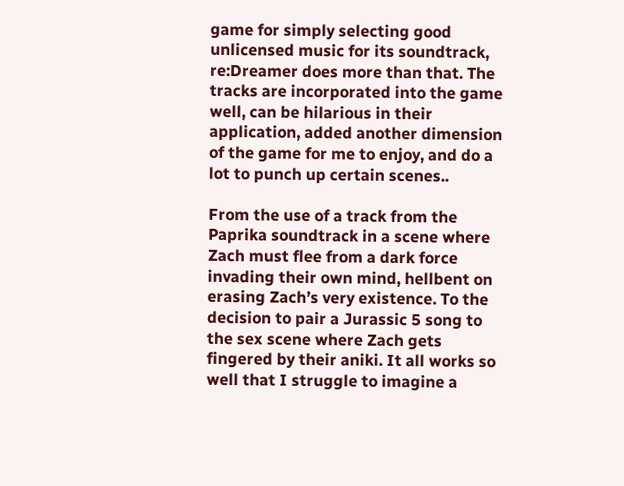game for simply selecting good unlicensed music for its soundtrack, re:Dreamer does more than that. The tracks are incorporated into the game well, can be hilarious in their application, added another dimension of the game for me to enjoy, and do a lot to punch up certain scenes..

From the use of a track from the Paprika soundtrack in a scene where Zach must flee from a dark force invading their own mind, hellbent on erasing Zach’s very existence. To the decision to pair a Jurassic 5 song to the sex scene where Zach gets fingered by their aniki. It all works so well that I struggle to imagine a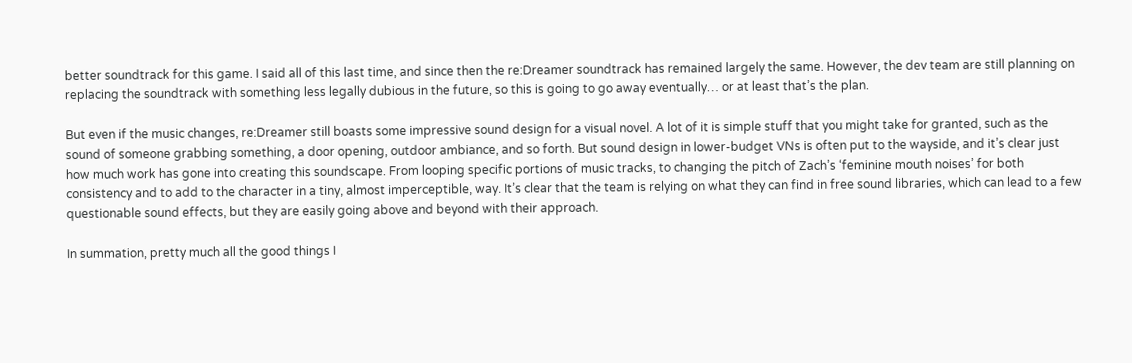better soundtrack for this game. I said all of this last time, and since then the re:Dreamer soundtrack has remained largely the same. However, the dev team are still planning on replacing the soundtrack with something less legally dubious in the future, so this is going to go away eventually… or at least that’s the plan.

But even if the music changes, re:Dreamer still boasts some impressive sound design for a visual novel. A lot of it is simple stuff that you might take for granted, such as the sound of someone grabbing something, a door opening, outdoor ambiance, and so forth. But sound design in lower-budget VNs is often put to the wayside, and it’s clear just how much work has gone into creating this soundscape. From looping specific portions of music tracks, to changing the pitch of Zach’s ‘feminine mouth noises’ for both consistency and to add to the character in a tiny, almost imperceptible, way. It’s clear that the team is relying on what they can find in free sound libraries, which can lead to a few questionable sound effects, but they are easily going above and beyond with their approach.

In summation, pretty much all the good things I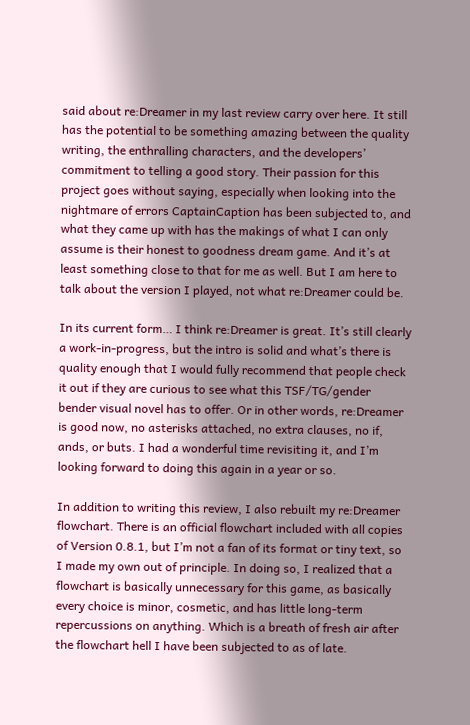said about re:Dreamer in my last review carry over here. It still has the potential to be something amazing between the quality writing, the enthralling characters, and the developers’ commitment to telling a good story. Their passion for this project goes without saying, especially when looking into the nightmare of errors CaptainCaption has been subjected to, and what they came up with has the makings of what I can only assume is their honest to goodness dream game. And it’s at least something close to that for me as well. But I am here to talk about the version I played, not what re:Dreamer could be.

In its current form… I think re:Dreamer is great. It’s still clearly a work-in-progress, but the intro is solid and what’s there is quality enough that I would fully recommend that people check it out if they are curious to see what this TSF/TG/gender bender visual novel has to offer. Or in other words, re:Dreamer is good now, no asterisks attached, no extra clauses, no if, ands, or buts. I had a wonderful time revisiting it, and I’m looking forward to doing this again in a year or so.

In addition to writing this review, I also rebuilt my re:Dreamer flowchart. There is an official flowchart included with all copies of Version 0.8.1, but I’m not a fan of its format or tiny text, so I made my own out of principle. In doing so, I realized that a flowchart is basically unnecessary for this game, as basically every choice is minor, cosmetic, and has little long-term repercussions on anything. Which is a breath of fresh air after the flowchart hell I have been subjected to as of late.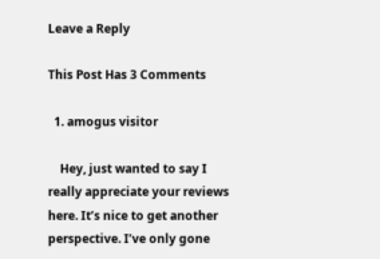Leave a Reply

This Post Has 3 Comments

  1. amogus visitor

    Hey, just wanted to say I really appreciate your reviews here. It’s nice to get another perspective. I’ve only gone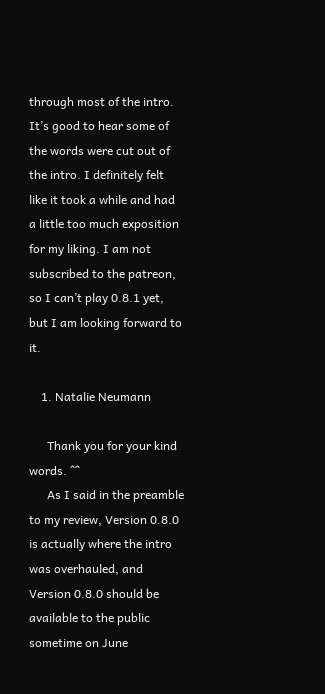through most of the intro. It’s good to hear some of the words were cut out of the intro. I definitely felt like it took a while and had a little too much exposition for my liking. I am not subscribed to the patreon, so I can’t play 0.8.1 yet, but I am looking forward to it.

    1. Natalie Neumann

      Thank you for your kind words. ^^
      As I said in the preamble to my review, Version 0.8.0 is actually where the intro was overhauled, and Version 0.8.0 should be available to the public sometime on June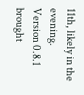11th, likely in the evening. Version 0.8.1 brought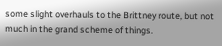some slight overhauls to the Brittney route, but not much in the grand scheme of things.